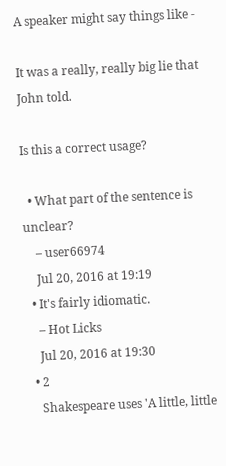A speaker might say things like -

It was a really, really big lie that John told.

Is this a correct usage?

  • What part of the sentence is unclear?
    – user66974
    Jul 20, 2016 at 19:19
  • It's fairly idiomatic.
    – Hot Licks
    Jul 20, 2016 at 19:30
  • 2
    Shakespeare uses 'A little, little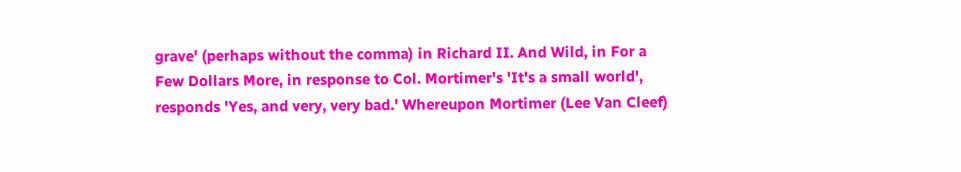grave' (perhaps without the comma) in Richard II. And Wild, in For a Few Dollars More, in response to Col. Mortimer's 'It's a small world', responds 'Yes, and very, very bad.' Whereupon Mortimer (Lee Van Cleef)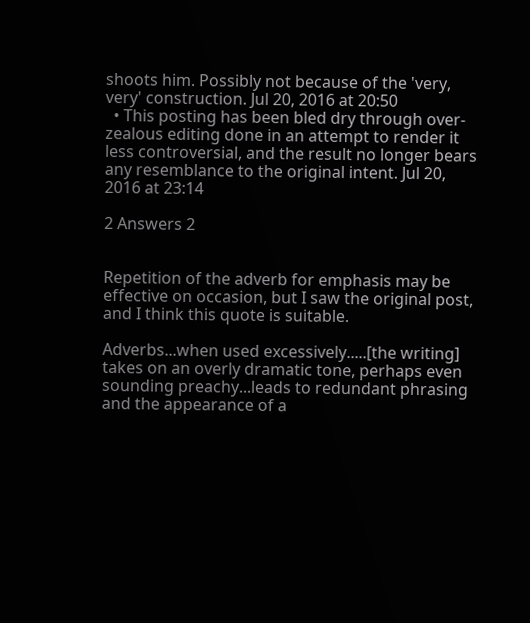shoots him. Possibly not because of the 'very, very' construction. Jul 20, 2016 at 20:50
  • This posting has been bled dry through over-zealous editing done in an attempt to render it less controversial, and the result no longer bears any resemblance to the original intent. Jul 20, 2016 at 23:14

2 Answers 2


Repetition of the adverb for emphasis may be effective on occasion, but I saw the original post, and I think this quote is suitable.

Adverbs...when used excessively.....[the writing] takes on an overly dramatic tone, perhaps even sounding preachy...leads to redundant phrasing and the appearance of a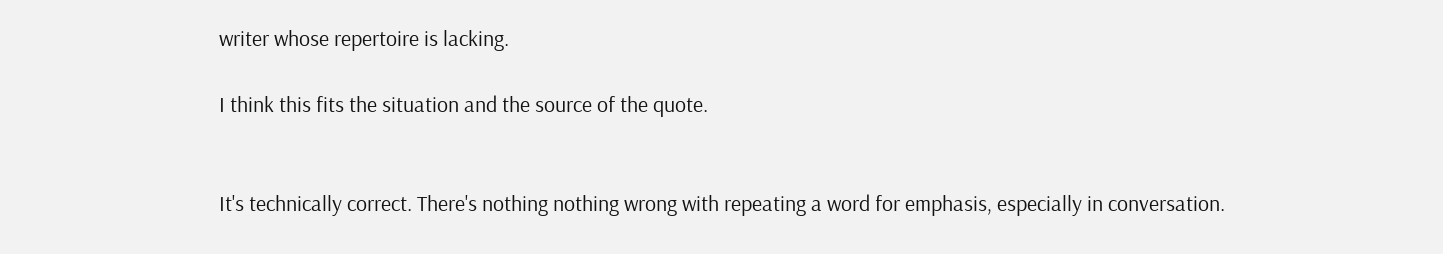writer whose repertoire is lacking.

I think this fits the situation and the source of the quote.


It's technically correct. There's nothing nothing wrong with repeating a word for emphasis, especially in conversation.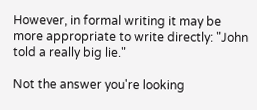However, in formal writing it may be more appropriate to write directly: "John told a really big lie."

Not the answer you're looking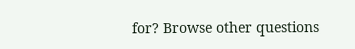for? Browse other questions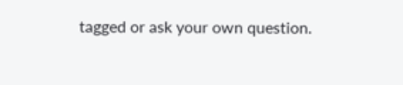tagged or ask your own question.